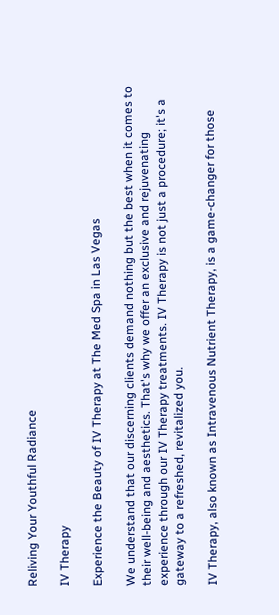Reliving Your Youthful Radiance

IV Therapy

Experience the Beauty of IV Therapy at The Med Spa in Las Vegas

We understand that our discerning clients demand nothing but the best when it comes to their well-being and aesthetics. That's why we offer an exclusive and rejuvenating experience through our IV Therapy treatments. IV Therapy is not just a procedure; it's a gateway to a refreshed, revitalized you.

IV Therapy, also known as Intravenous Nutrient Therapy, is a game-changer for those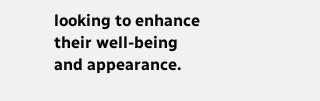looking to enhance their well-being and appearance.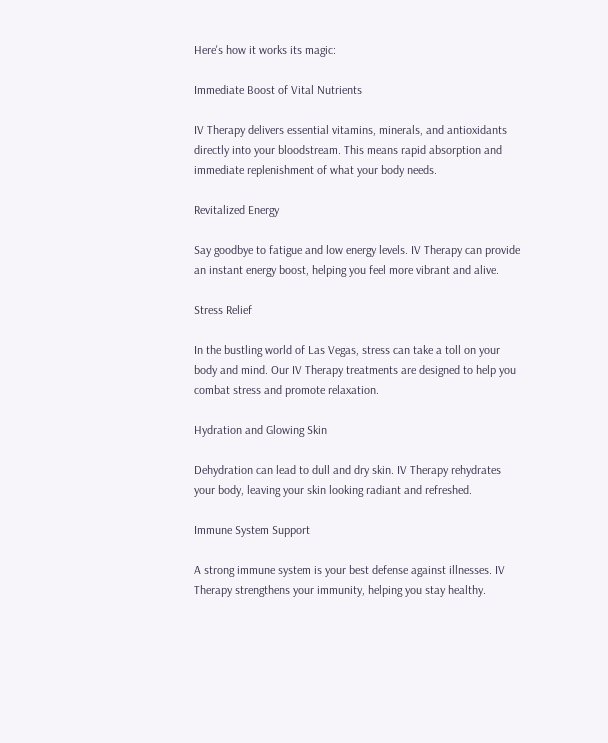Here's how it works its magic:

Immediate Boost of Vital Nutrients

IV Therapy delivers essential vitamins, minerals, and antioxidants directly into your bloodstream. This means rapid absorption and immediate replenishment of what your body needs.

Revitalized Energy

Say goodbye to fatigue and low energy levels. IV Therapy can provide an instant energy boost, helping you feel more vibrant and alive.

Stress Relief

In the bustling world of Las Vegas, stress can take a toll on your body and mind. Our IV Therapy treatments are designed to help you combat stress and promote relaxation.

Hydration and Glowing Skin

Dehydration can lead to dull and dry skin. IV Therapy rehydrates your body, leaving your skin looking radiant and refreshed.

Immune System Support

A strong immune system is your best defense against illnesses. IV Therapy strengthens your immunity, helping you stay healthy.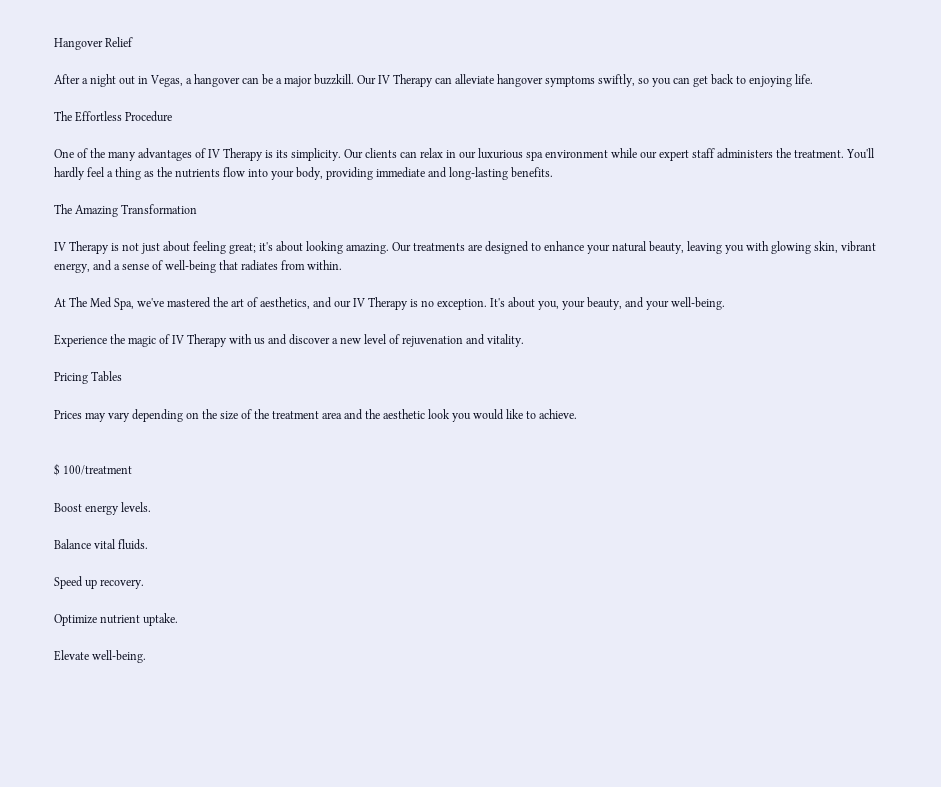Hangover Relief

After a night out in Vegas, a hangover can be a major buzzkill. Our IV Therapy can alleviate hangover symptoms swiftly, so you can get back to enjoying life.

The Effortless Procedure

One of the many advantages of IV Therapy is its simplicity. Our clients can relax in our luxurious spa environment while our expert staff administers the treatment. You'll hardly feel a thing as the nutrients flow into your body, providing immediate and long-lasting benefits.

The Amazing Transformation

IV Therapy is not just about feeling great; it's about looking amazing. Our treatments are designed to enhance your natural beauty, leaving you with glowing skin, vibrant energy, and a sense of well-being that radiates from within.

At The Med Spa, we've mastered the art of aesthetics, and our IV Therapy is no exception. It's about you, your beauty, and your well-being.

Experience the magic of IV Therapy with us and discover a new level of rejuvenation and vitality.

Pricing Tables

Prices may vary depending on the size of the treatment area and the aesthetic look you would like to achieve.


$ 100/treatment

Boost energy levels.

Balance vital fluids.

Speed up recovery.

Optimize nutrient uptake.

Elevate well-being.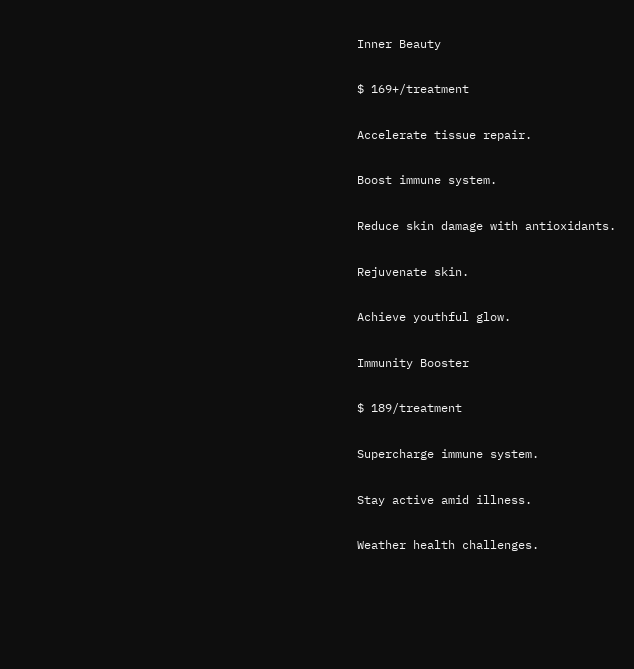Inner Beauty

$ 169+/treatment

Accelerate tissue repair.

Boost immune system.

Reduce skin damage with antioxidants.

Rejuvenate skin.

Achieve youthful glow.

Immunity Booster

$ 189/treatment

Supercharge immune system.

Stay active amid illness.

Weather health challenges.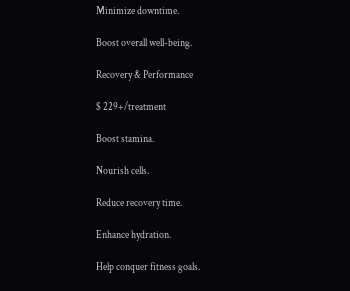Minimize downtime.

Boost overall well-being.

Recovery & Performance

$ 229+/treatment

Boost stamina.

Nourish cells.

Reduce recovery time.

Enhance hydration.

Help conquer fitness goals.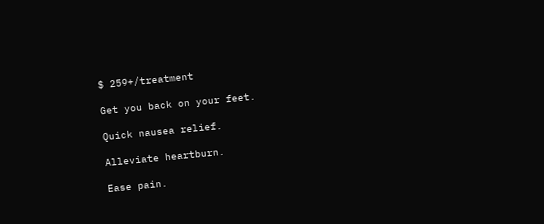$ 259+/treatment

Get you back on your feet.

Quick nausea relief.

Alleviate heartburn.

Ease pain.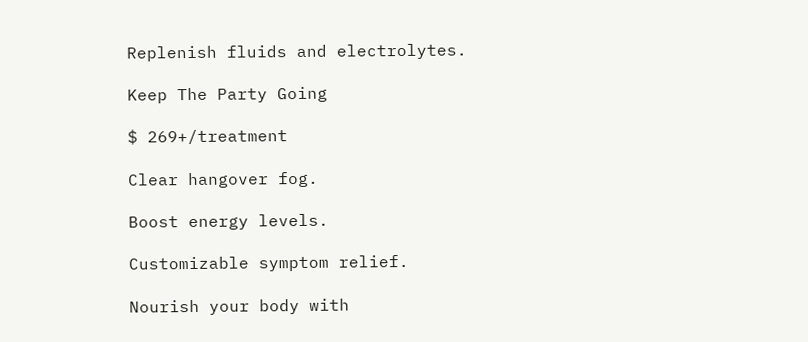Replenish fluids and electrolytes.

Keep The Party Going

$ 269+/treatment

Clear hangover fog.

Boost energy levels.

Customizable symptom relief.

Nourish your body with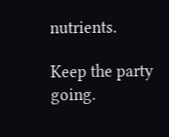nutrients.

Keep the party going.